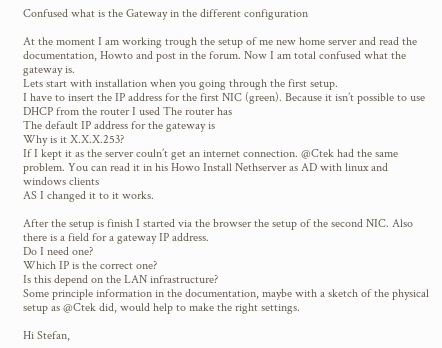Confused what is the Gateway in the different configuration

At the moment I am working trough the setup of me new home server and read the documentation, Howto and post in the forum. Now I am total confused what the gateway is.
Lets start with installation when you going through the first setup.
I have to insert the IP address for the first NIC (green). Because it isn’t possible to use DHCP from the router I used The router has
The default IP address for the gateway is
Why is it X.X.X.253?
If I kept it as the server couln’t get an internet connection. @Ctek had the same problem. You can read it in his Howo Install Nethserver as AD with linux and windows clients
AS I changed it to it works.

After the setup is finish I started via the browser the setup of the second NIC. Also there is a field for a gateway IP address.
Do I need one?
Which IP is the correct one?
Is this depend on the LAN infrastructure?
Some principle information in the documentation, maybe with a sketch of the physical setup as @Ctek did, would help to make the right settings.

Hi Stefan,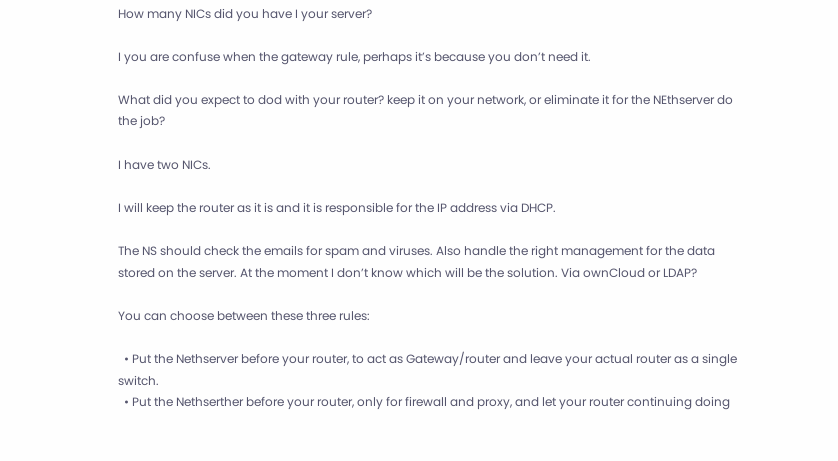How many NICs did you have I your server?

I you are confuse when the gateway rule, perhaps it’s because you don’t need it.

What did you expect to dod with your router? keep it on your network, or eliminate it for the NEthserver do the job?

I have two NICs.

I will keep the router as it is and it is responsible for the IP address via DHCP.

The NS should check the emails for spam and viruses. Also handle the right management for the data stored on the server. At the moment I don’t know which will be the solution. Via ownCloud or LDAP?

You can choose between these three rules:

  • Put the Nethserver before your router, to act as Gateway/router and leave your actual router as a single switch.
  • Put the Nethserther before your router, only for firewall and proxy, and let your router continuing doing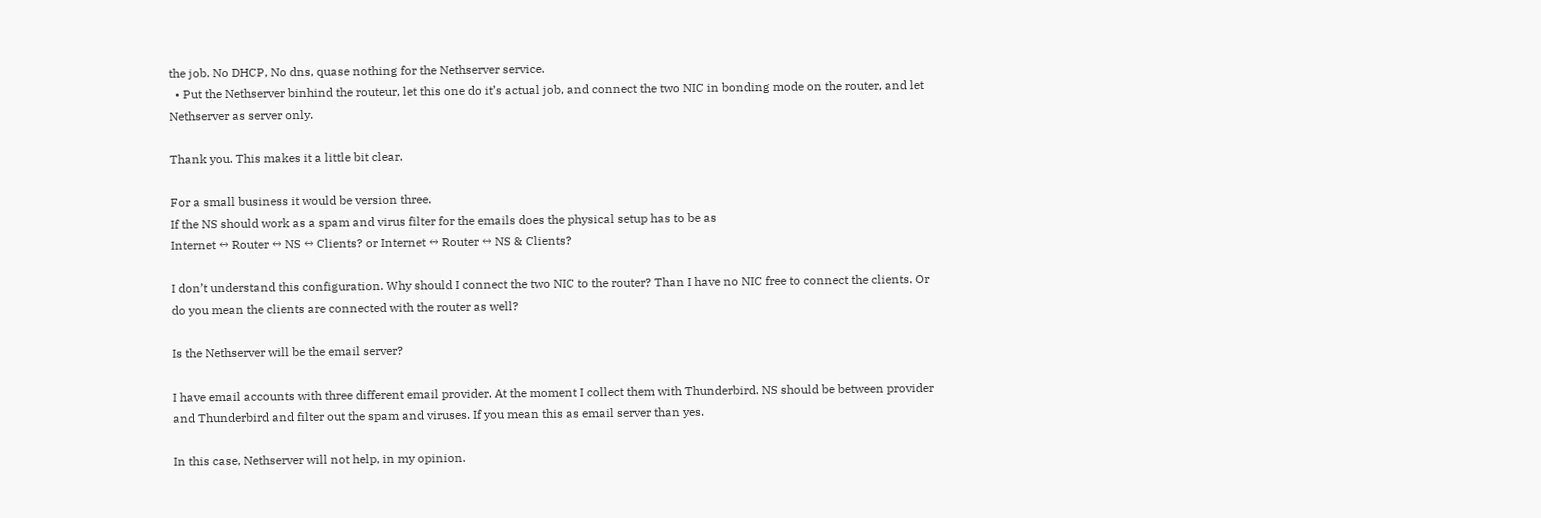the job. No DHCP, No dns, quase nothing for the Nethserver service.
  • Put the Nethserver binhind the routeur, let this one do it’s actual job, and connect the two NIC in bonding mode on the router, and let Nethserver as server only.

Thank you. This makes it a little bit clear.

For a small business it would be version three.
If the NS should work as a spam and virus filter for the emails does the physical setup has to be as
Internet ↔ Router ↔ NS ↔ Clients? or Internet ↔ Router ↔ NS & Clients?

I don’t understand this configuration. Why should I connect the two NIC to the router? Than I have no NIC free to connect the clients. Or do you mean the clients are connected with the router as well?

Is the Nethserver will be the email server?

I have email accounts with three different email provider. At the moment I collect them with Thunderbird. NS should be between provider and Thunderbird and filter out the spam and viruses. If you mean this as email server than yes.

In this case, Nethserver will not help, in my opinion.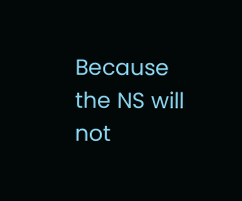Because the NS will not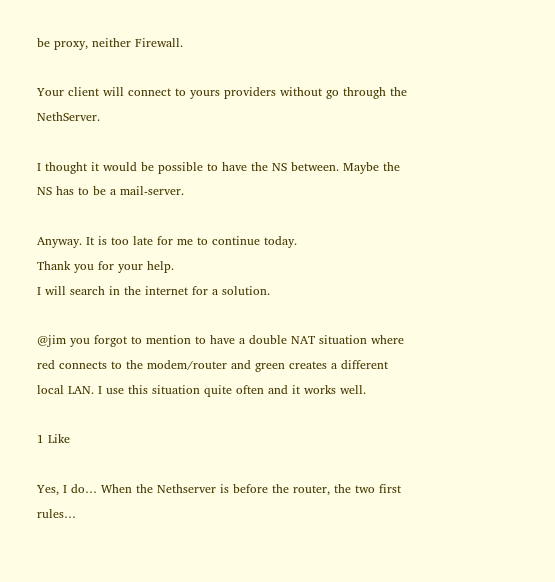be proxy, neither Firewall.

Your client will connect to yours providers without go through the NethServer.

I thought it would be possible to have the NS between. Maybe the NS has to be a mail-server.

Anyway. It is too late for me to continue today.
Thank you for your help.
I will search in the internet for a solution.

@jim you forgot to mention to have a double NAT situation where red connects to the modem/router and green creates a different local LAN. I use this situation quite often and it works well.

1 Like

Yes, I do… When the Nethserver is before the router, the two first rules…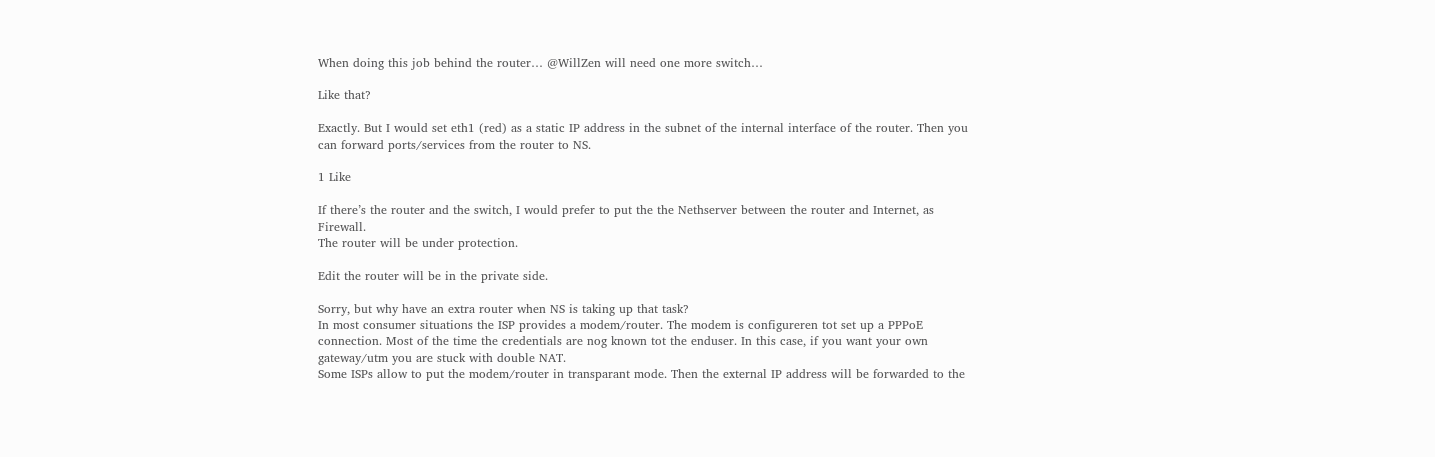When doing this job behind the router… @WillZen will need one more switch…

Like that?

Exactly. But I would set eth1 (red) as a static IP address in the subnet of the internal interface of the router. Then you can forward ports/services from the router to NS.

1 Like

If there’s the router and the switch, I would prefer to put the the Nethserver between the router and Internet, as Firewall.
The router will be under protection.

Edit the router will be in the private side.

Sorry, but why have an extra router when NS is taking up that task?
In most consumer situations the ISP provides a modem/router. The modem is configureren tot set up a PPPoE connection. Most of the time the credentials are nog known tot the enduser. In this case, if you want your own gateway/utm you are stuck with double NAT.
Some ISPs allow to put the modem/router in transparant mode. Then the external IP address will be forwarded to the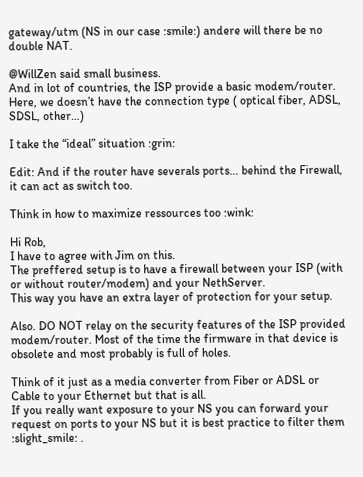gateway/utm (NS in our case :smile:) andere will there be no double NAT.

@WillZen said small business.
And in lot of countries, the ISP provide a basic modem/router.
Here, we doesn’t have the connection type ( optical fiber, ADSL, SDSL, other…)

I take the “ideal” situation :grin:

Edit: And if the router have severals ports… behind the Firewall, it can act as switch too.

Think in how to maximize ressources too :wink:

Hi Rob,
I have to agree with Jim on this.
The preffered setup is to have a firewall between your ISP (with or without router/modem) and your NethServer.
This way you have an extra layer of protection for your setup.

Also. DO NOT relay on the security features of the ISP provided modem/router. Most of the time the firmware in that device is obsolete and most probably is full of holes.

Think of it just as a media converter from Fiber or ADSL or Cable to your Ethernet but that is all.
If you really want exposure to your NS you can forward your request on ports to your NS but it is best practice to filter them :slight_smile: .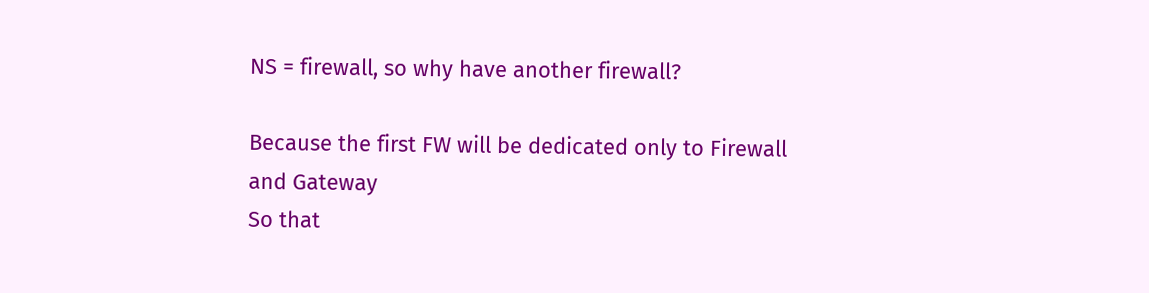NS = firewall, so why have another firewall?

Because the first FW will be dedicated only to Firewall and Gateway
So that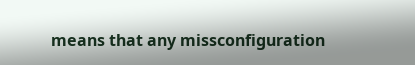means that any missconfiguration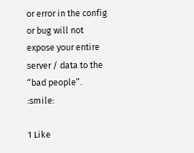or error in the config or bug will not expose your entire server / data to the “bad people”. :smile:

1 Like